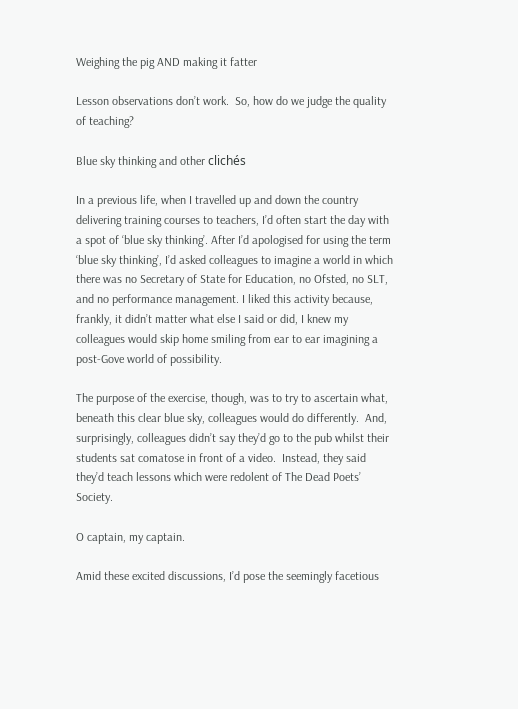Weighing the pig AND making it fatter

Lesson observations don’t work.  So, how do we judge the quality of teaching?

Blue sky thinking and other clichés

In a previous life, when I travelled up and down the country delivering training courses to teachers, I’d often start the day with a spot of ‘blue sky thinking’. After I’d apologised for using the term ‘blue sky thinking’, I’d asked colleagues to imagine a world in which there was no Secretary of State for Education, no Ofsted, no SLT, and no performance management. I liked this activity because, frankly, it didn’t matter what else I said or did, I knew my colleagues would skip home smiling from ear to ear imagining a post-Gove world of possibility.

The purpose of the exercise, though, was to try to ascertain what, beneath this clear blue sky, colleagues would do differently.  And, surprisingly, colleagues didn’t say they’d go to the pub whilst their students sat comatose in front of a video.  Instead, they said they’d teach lessons which were redolent of The Dead Poets’ Society.

O captain, my captain.

Amid these excited discussions, I’d pose the seemingly facetious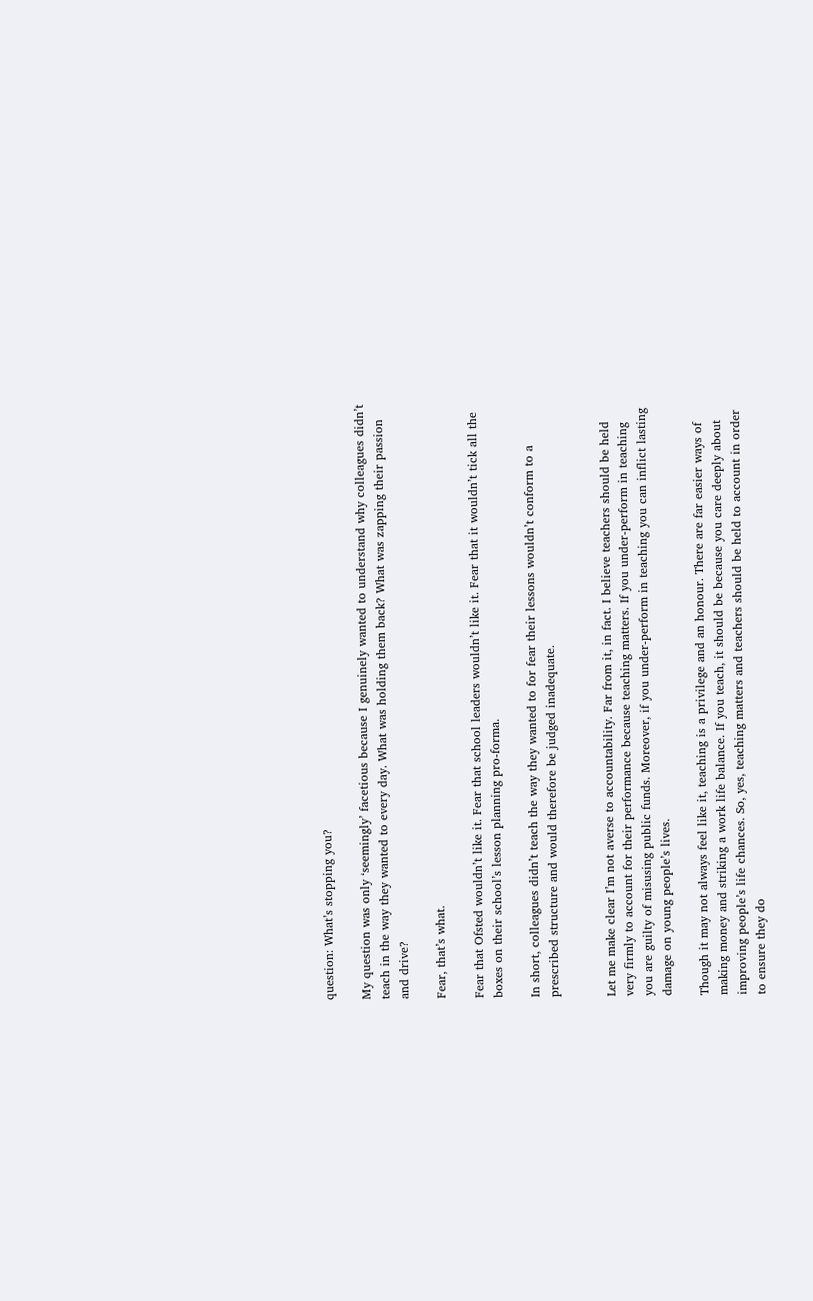question: What’s stopping you?

My question was only ‘seemingly’ facetious because I genuinely wanted to understand why colleagues didn’t teach in the way they wanted to every day. What was holding them back? What was zapping their passion and drive?

Fear, that’s what.

Fear that Ofsted wouldn’t like it. Fear that school leaders wouldn’t like it. Fear that it wouldn’t tick all the boxes on their school’s lesson planning pro-forma.

In short, colleagues didn’t teach the way they wanted to for fear their lessons wouldn’t conform to a prescribed structure and would therefore be judged inadequate.


Let me make clear I’m not averse to accountability. Far from it, in fact. I believe teachers should be held very firmly to account for their performance because teaching matters. If you under-perform in teaching you are guilty of misusing public funds. Moreover, if you under-perform in teaching you can inflict lasting damage on young people’s lives.

Though it may not always feel like it, teaching is a privilege and an honour. There are far easier ways of making money and striking a work life balance. If you teach, it should be because you care deeply about improving people’s life chances. So, yes, teaching matters and teachers should be held to account in order to ensure they do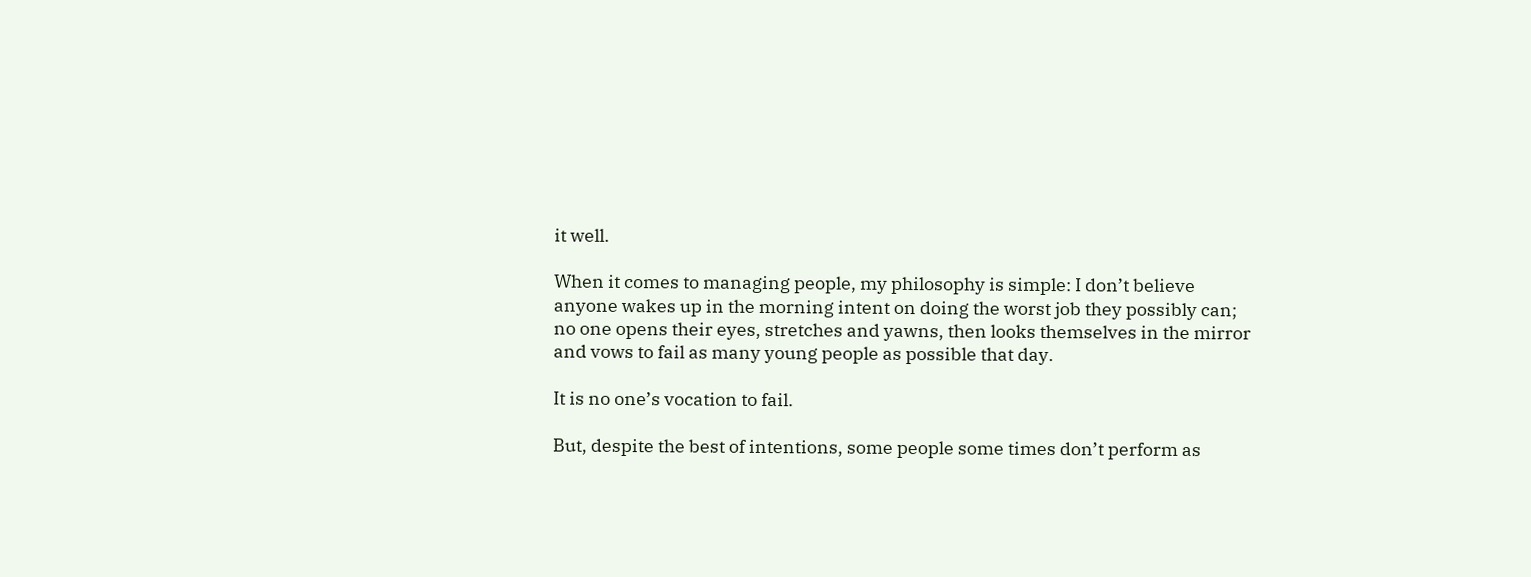it well.

When it comes to managing people, my philosophy is simple: I don’t believe anyone wakes up in the morning intent on doing the worst job they possibly can; no one opens their eyes, stretches and yawns, then looks themselves in the mirror and vows to fail as many young people as possible that day.

It is no one’s vocation to fail.

But, despite the best of intentions, some people some times don’t perform as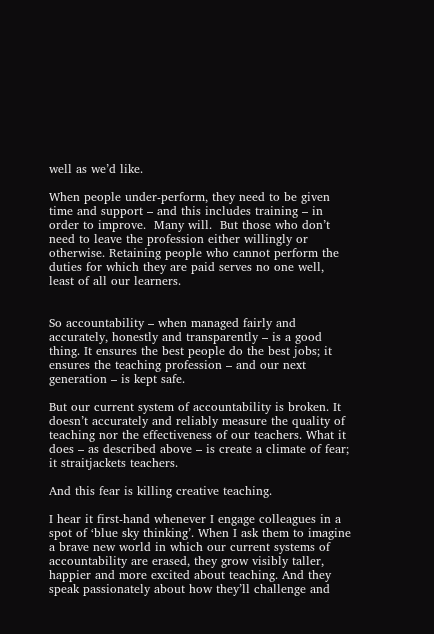well as we’d like.

When people under-perform, they need to be given time and support – and this includes training – in order to improve.  Many will.  But those who don’t need to leave the profession either willingly or otherwise. Retaining people who cannot perform the duties for which they are paid serves no one well, least of all our learners.


So accountability – when managed fairly and accurately, honestly and transparently – is a good thing. It ensures the best people do the best jobs; it ensures the teaching profession – and our next generation – is kept safe.

But our current system of accountability is broken. It doesn’t accurately and reliably measure the quality of teaching nor the effectiveness of our teachers. What it does – as described above – is create a climate of fear; it straitjackets teachers.

And this fear is killing creative teaching.

I hear it first-hand whenever I engage colleagues in a spot of ‘blue sky thinking’. When I ask them to imagine a brave new world in which our current systems of accountability are erased, they grow visibly taller, happier and more excited about teaching. And they speak passionately about how they’ll challenge and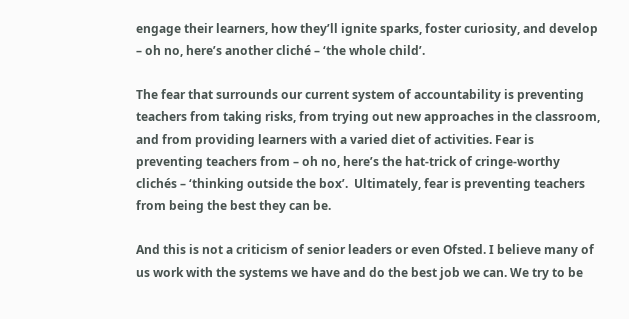engage their learners, how they’ll ignite sparks, foster curiosity, and develop – oh no, here’s another cliché – ‘the whole child’.

The fear that surrounds our current system of accountability is preventing teachers from taking risks, from trying out new approaches in the classroom, and from providing learners with a varied diet of activities. Fear is preventing teachers from – oh no, here’s the hat-trick of cringe-worthy clichés – ‘thinking outside the box’.  Ultimately, fear is preventing teachers from being the best they can be.

And this is not a criticism of senior leaders or even Ofsted. I believe many of us work with the systems we have and do the best job we can. We try to be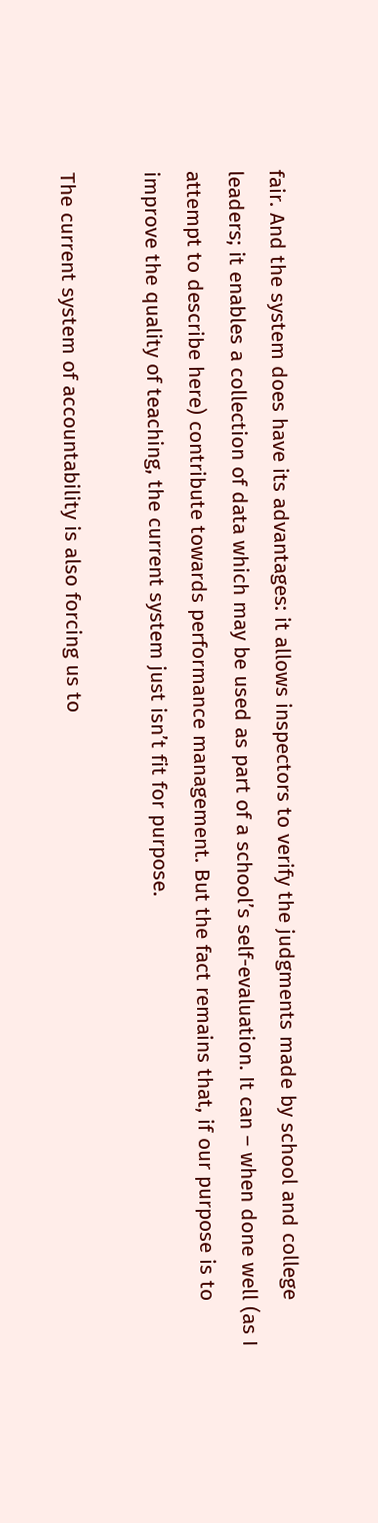fair. And the system does have its advantages: it allows inspectors to verify the judgments made by school and college leaders; it enables a collection of data which may be used as part of a school’s self-evaluation. It can – when done well (as I attempt to describe here) contribute towards performance management. But the fact remains that, if our purpose is to improve the quality of teaching, the current system just isn’t fit for purpose.

The current system of accountability is also forcing us to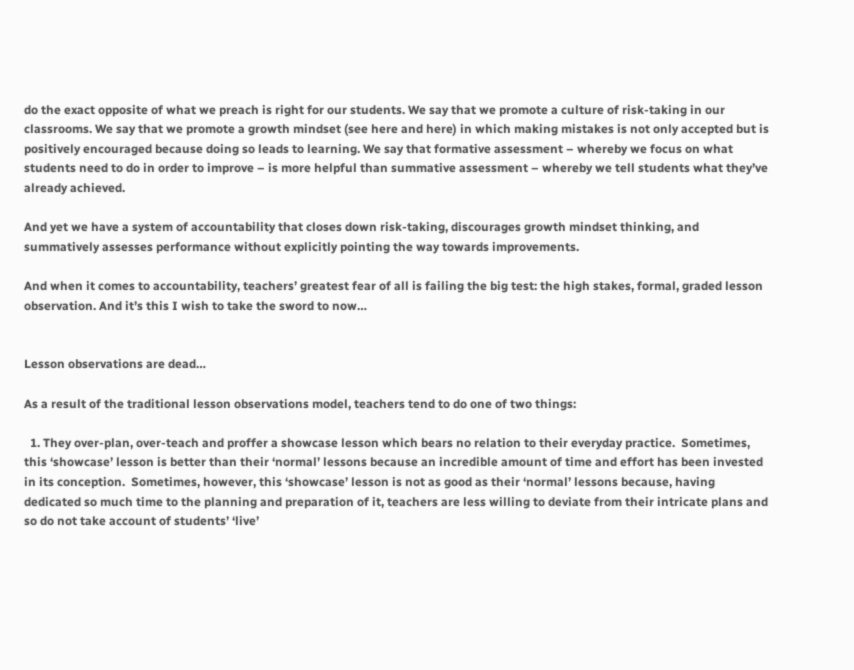do the exact opposite of what we preach is right for our students. We say that we promote a culture of risk-taking in our classrooms. We say that we promote a growth mindset (see here and here) in which making mistakes is not only accepted but is positively encouraged because doing so leads to learning. We say that formative assessment – whereby we focus on what students need to do in order to improve – is more helpful than summative assessment – whereby we tell students what they’ve already achieved.

And yet we have a system of accountability that closes down risk-taking, discourages growth mindset thinking, and summatively assesses performance without explicitly pointing the way towards improvements.

And when it comes to accountability, teachers’ greatest fear of all is failing the big test: the high stakes, formal, graded lesson observation. And it’s this I wish to take the sword to now…


Lesson observations are dead…

As a result of the traditional lesson observations model, teachers tend to do one of two things:

  1. They over-plan, over-teach and proffer a showcase lesson which bears no relation to their everyday practice.  Sometimes, this ‘showcase’ lesson is better than their ‘normal’ lessons because an incredible amount of time and effort has been invested in its conception.  Sometimes, however, this ‘showcase’ lesson is not as good as their ‘normal’ lessons because, having dedicated so much time to the planning and preparation of it, teachers are less willing to deviate from their intricate plans and so do not take account of students’ ‘live’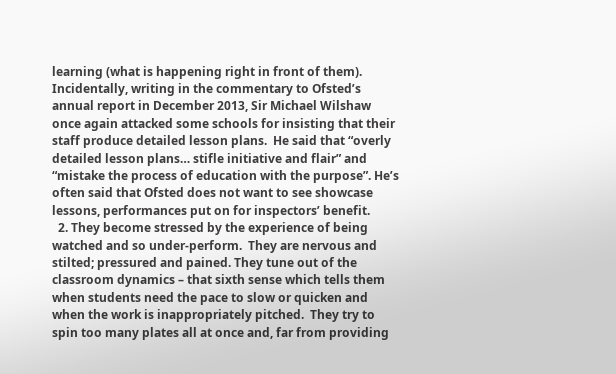learning (what is happening right in front of them).  Incidentally, writing in the commentary to Ofsted’s annual report in December 2013, Sir Michael Wilshaw once again attacked some schools for insisting that their staff produce detailed lesson plans.  He said that “overly detailed lesson plans… stifle initiative and flair” and “mistake the process of education with the purpose”. He’s often said that Ofsted does not want to see showcase lessons, performances put on for inspectors’ benefit.
  2. They become stressed by the experience of being watched and so under-perform.  They are nervous and stilted; pressured and pained. They tune out of the classroom dynamics – that sixth sense which tells them when students need the pace to slow or quicken and when the work is inappropriately pitched.  They try to spin too many plates all at once and, far from providing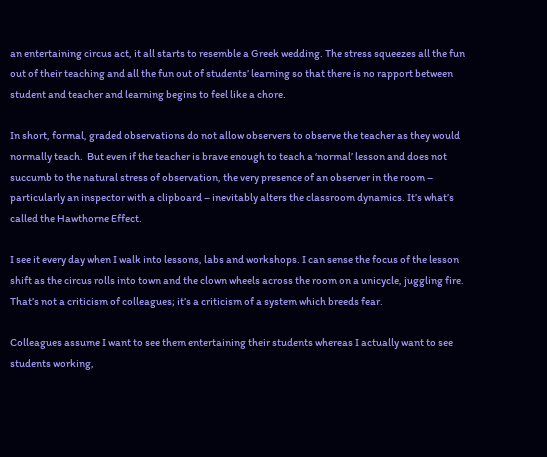an entertaining circus act, it all starts to resemble a Greek wedding. The stress squeezes all the fun out of their teaching and all the fun out of students’ learning so that there is no rapport between student and teacher and learning begins to feel like a chore.

In short, formal, graded observations do not allow observers to observe the teacher as they would normally teach.  But even if the teacher is brave enough to teach a ‘normal’ lesson and does not succumb to the natural stress of observation, the very presence of an observer in the room – particularly an inspector with a clipboard – inevitably alters the classroom dynamics. It’s what’s called the Hawthorne Effect.

I see it every day when I walk into lessons, labs and workshops. I can sense the focus of the lesson shift as the circus rolls into town and the clown wheels across the room on a unicycle, juggling fire. That’s not a criticism of colleagues; it’s a criticism of a system which breeds fear.

Colleagues assume I want to see them entertaining their students whereas I actually want to see students working,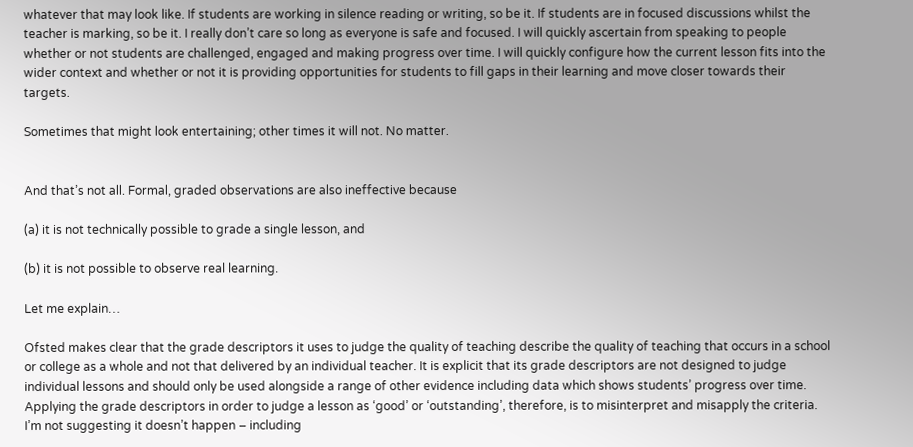whatever that may look like. If students are working in silence reading or writing, so be it. If students are in focused discussions whilst the teacher is marking, so be it. I really don’t care so long as everyone is safe and focused. I will quickly ascertain from speaking to people whether or not students are challenged, engaged and making progress over time. I will quickly configure how the current lesson fits into the wider context and whether or not it is providing opportunities for students to fill gaps in their learning and move closer towards their targets.

Sometimes that might look entertaining; other times it will not. No matter.


And that’s not all. Formal, graded observations are also ineffective because

(a) it is not technically possible to grade a single lesson, and

(b) it is not possible to observe real learning.

Let me explain…

Ofsted makes clear that the grade descriptors it uses to judge the quality of teaching describe the quality of teaching that occurs in a school or college as a whole and not that delivered by an individual teacher. It is explicit that its grade descriptors are not designed to judge individual lessons and should only be used alongside a range of other evidence including data which shows students’ progress over time. Applying the grade descriptors in order to judge a lesson as ‘good’ or ‘outstanding’, therefore, is to misinterpret and misapply the criteria. I’m not suggesting it doesn’t happen – including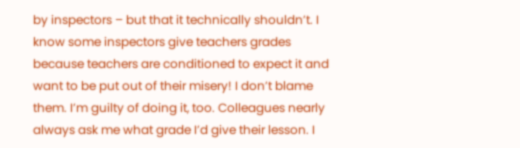by inspectors – but that it technically shouldn’t. I know some inspectors give teachers grades because teachers are conditioned to expect it and want to be put out of their misery! I don’t blame them. I’m guilty of doing it, too. Colleagues nearly always ask me what grade I’d give their lesson. I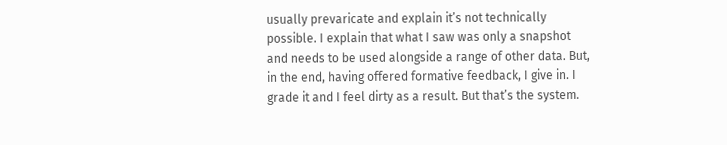usually prevaricate and explain it’s not technically possible. I explain that what I saw was only a snapshot and needs to be used alongside a range of other data. But, in the end, having offered formative feedback, I give in. I grade it and I feel dirty as a result. But that’s the system.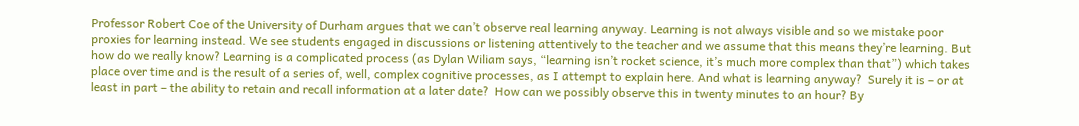Professor Robert Coe of the University of Durham argues that we can’t observe real learning anyway. Learning is not always visible and so we mistake poor proxies for learning instead. We see students engaged in discussions or listening attentively to the teacher and we assume that this means they’re learning. But how do we really know? Learning is a complicated process (as Dylan Wiliam says, “learning isn’t rocket science, it’s much more complex than that”) which takes place over time and is the result of a series of, well, complex cognitive processes, as I attempt to explain here. And what is learning anyway?  Surely it is – or at least in part – the ability to retain and recall information at a later date?  How can we possibly observe this in twenty minutes to an hour? By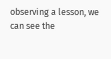observing a lesson, we can see the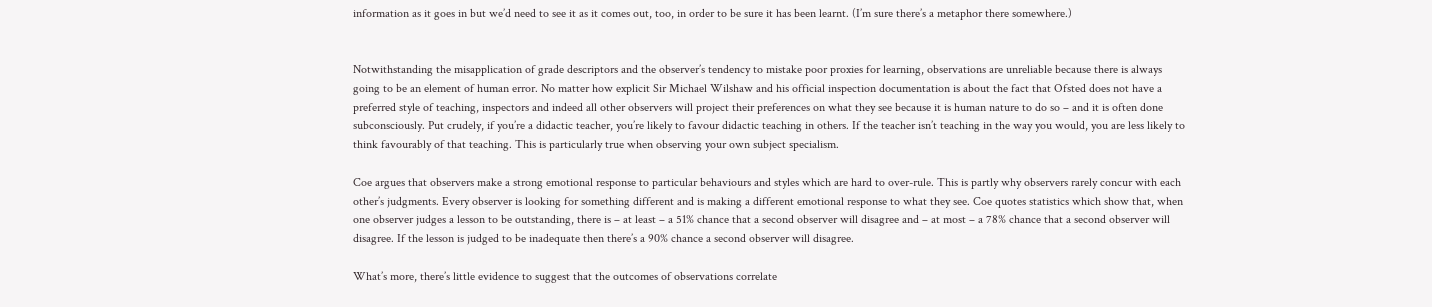information as it goes in but we’d need to see it as it comes out, too, in order to be sure it has been learnt. (I’m sure there’s a metaphor there somewhere.)


Notwithstanding the misapplication of grade descriptors and the observer’s tendency to mistake poor proxies for learning, observations are unreliable because there is always going to be an element of human error. No matter how explicit Sir Michael Wilshaw and his official inspection documentation is about the fact that Ofsted does not have a preferred style of teaching, inspectors and indeed all other observers will project their preferences on what they see because it is human nature to do so – and it is often done subconsciously. Put crudely, if you’re a didactic teacher, you’re likely to favour didactic teaching in others. If the teacher isn’t teaching in the way you would, you are less likely to think favourably of that teaching. This is particularly true when observing your own subject specialism.

Coe argues that observers make a strong emotional response to particular behaviours and styles which are hard to over-rule. This is partly why observers rarely concur with each other’s judgments. Every observer is looking for something different and is making a different emotional response to what they see. Coe quotes statistics which show that, when one observer judges a lesson to be outstanding, there is – at least – a 51% chance that a second observer will disagree and – at most – a 78% chance that a second observer will disagree. If the lesson is judged to be inadequate then there’s a 90% chance a second observer will disagree.

What’s more, there’s little evidence to suggest that the outcomes of observations correlate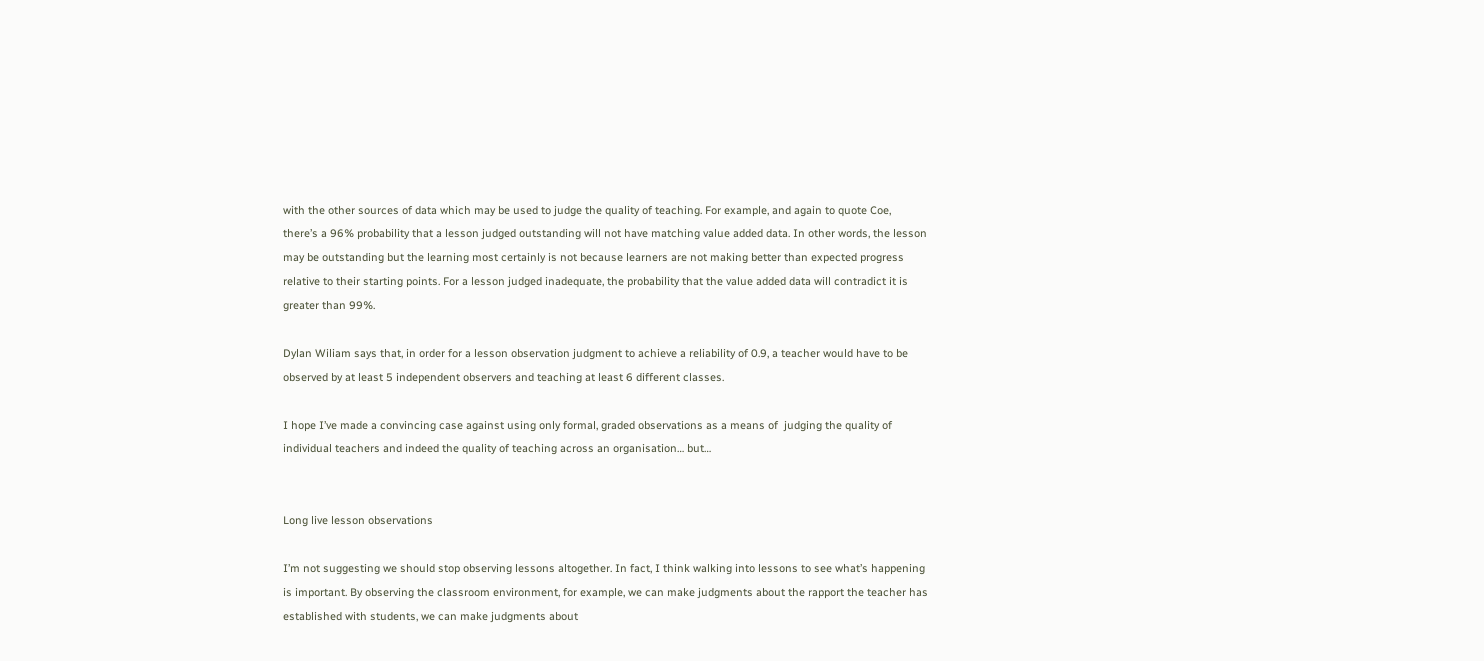with the other sources of data which may be used to judge the quality of teaching. For example, and again to quote Coe, there’s a 96% probability that a lesson judged outstanding will not have matching value added data. In other words, the lesson may be outstanding but the learning most certainly is not because learners are not making better than expected progress relative to their starting points. For a lesson judged inadequate, the probability that the value added data will contradict it is greater than 99%.

Dylan Wiliam says that, in order for a lesson observation judgment to achieve a reliability of 0.9, a teacher would have to be observed by at least 5 independent observers and teaching at least 6 different classes.

I hope I’ve made a convincing case against using only formal, graded observations as a means of  judging the quality of individual teachers and indeed the quality of teaching across an organisation… but…


Long live lesson observations

I’m not suggesting we should stop observing lessons altogether. In fact, I think walking into lessons to see what’s happening is important. By observing the classroom environment, for example, we can make judgments about the rapport the teacher has established with students, we can make judgments about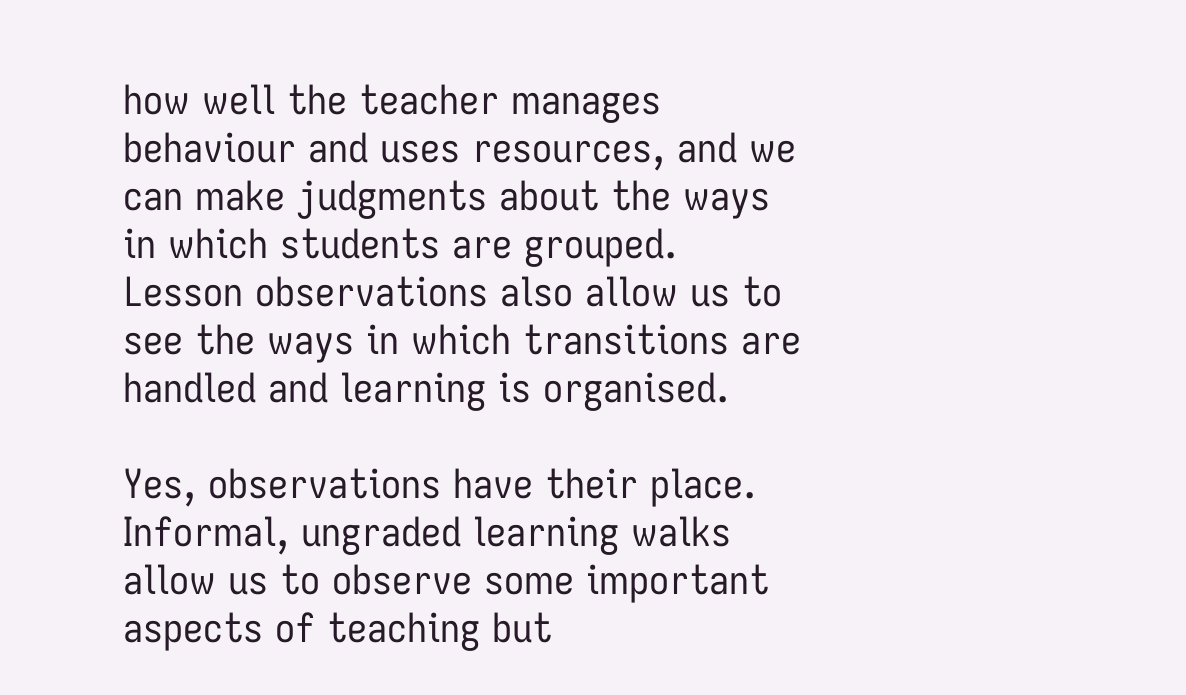how well the teacher manages behaviour and uses resources, and we can make judgments about the ways in which students are grouped. Lesson observations also allow us to see the ways in which transitions are handled and learning is organised.

Yes, observations have their place. Informal, ungraded learning walks allow us to observe some important aspects of teaching but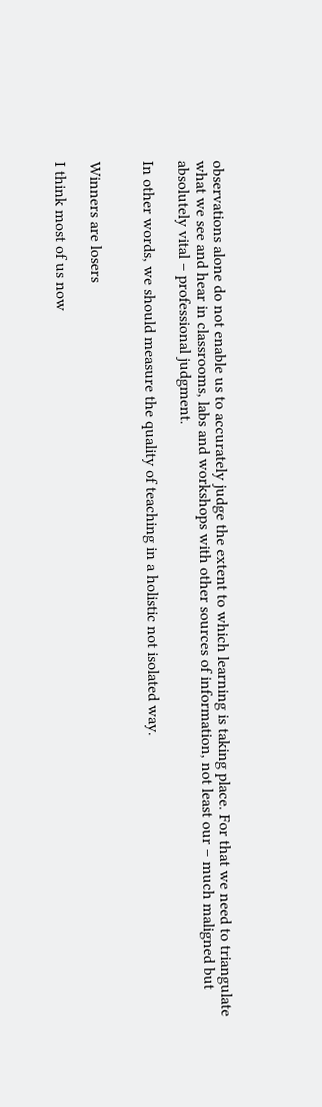observations alone do not enable us to accurately judge the extent to which learning is taking place. For that we need to triangulate what we see and hear in classrooms, labs and workshops with other sources of information, not least our – much maligned but absolutely vital – professional judgment.

In other words, we should measure the quality of teaching in a holistic not isolated way.


Winners are losers

I think most of us now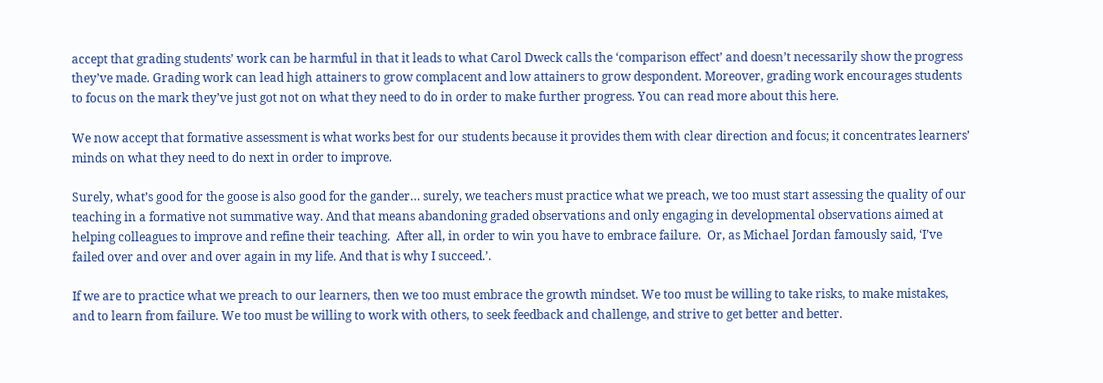accept that grading students’ work can be harmful in that it leads to what Carol Dweck calls the ‘comparison effect’ and doesn’t necessarily show the progress they’ve made. Grading work can lead high attainers to grow complacent and low attainers to grow despondent. Moreover, grading work encourages students to focus on the mark they’ve just got not on what they need to do in order to make further progress. You can read more about this here.

We now accept that formative assessment is what works best for our students because it provides them with clear direction and focus; it concentrates learners’ minds on what they need to do next in order to improve.

Surely, what’s good for the goose is also good for the gander… surely, we teachers must practice what we preach, we too must start assessing the quality of our teaching in a formative not summative way. And that means abandoning graded observations and only engaging in developmental observations aimed at helping colleagues to improve and refine their teaching.  After all, in order to win you have to embrace failure.  Or, as Michael Jordan famously said, ‘I’ve failed over and over and over again in my life. And that is why I succeed.’.

If we are to practice what we preach to our learners, then we too must embrace the growth mindset. We too must be willing to take risks, to make mistakes, and to learn from failure. We too must be willing to work with others, to seek feedback and challenge, and strive to get better and better.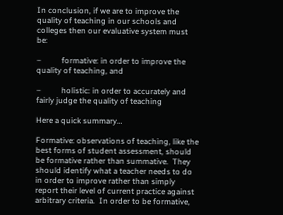In conclusion, if we are to improve the quality of teaching in our schools and colleges then our evaluative system must be:

–          formative: in order to improve the quality of teaching, and

–          holistic: in order to accurately and fairly judge the quality of teaching

Here a quick summary…

Formative: observations of teaching, like the best forms of student assessment, should be formative rather than summative.  They should identify what a teacher needs to do in order to improve rather than simply report their level of current practice against arbitrary criteria.  In order to be formative,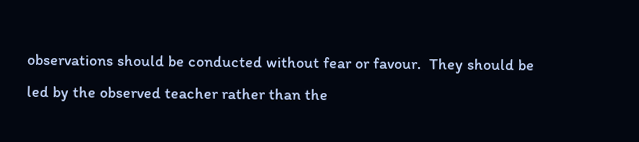observations should be conducted without fear or favour.  They should be led by the observed teacher rather than the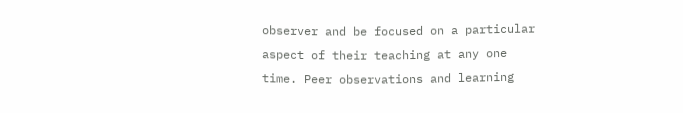observer and be focused on a particular aspect of their teaching at any one time. Peer observations and learning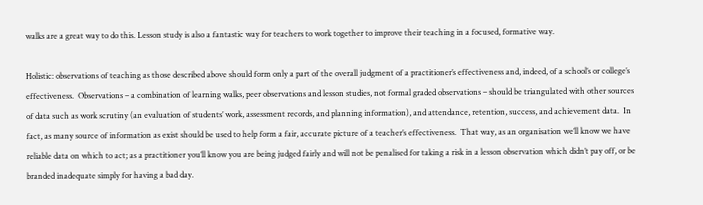walks are a great way to do this. Lesson study is also a fantastic way for teachers to work together to improve their teaching in a focused, formative way.

Holistic: observations of teaching as those described above should form only a part of the overall judgment of a practitioner’s effectiveness and, indeed, of a school’s or college’s effectiveness.  Observations – a combination of learning walks, peer observations and lesson studies, not formal graded observations – should be triangulated with other sources of data such as work scrutiny (an evaluation of students’ work, assessment records, and planning information), and attendance, retention, success, and achievement data.  In fact, as many source of information as exist should be used to help form a fair, accurate picture of a teacher’s effectiveness.  That way, as an organisation we’ll know we have reliable data on which to act; as a practitioner you’ll know you are being judged fairly and will not be penalised for taking a risk in a lesson observation which didn’t pay off, or be branded inadequate simply for having a bad day.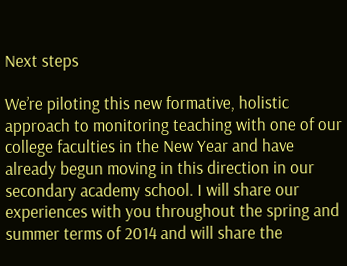Next steps

We’re piloting this new formative, holistic approach to monitoring teaching with one of our college faculties in the New Year and have already begun moving in this direction in our secondary academy school. I will share our experiences with you throughout the spring and summer terms of 2014 and will share the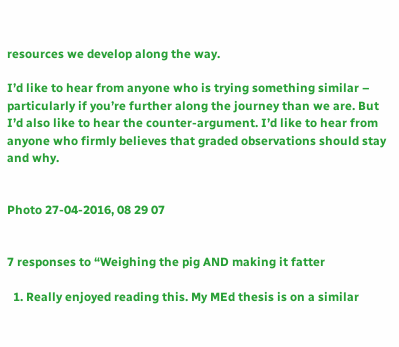resources we develop along the way.

I’d like to hear from anyone who is trying something similar – particularly if you’re further along the journey than we are. But I’d also like to hear the counter-argument. I’d like to hear from anyone who firmly believes that graded observations should stay and why.


Photo 27-04-2016, 08 29 07


7 responses to “Weighing the pig AND making it fatter

  1. Really enjoyed reading this. My MEd thesis is on a similar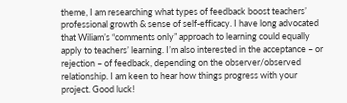theme, I am researching what types of feedback boost teachers’ professional growth & sense of self-efficacy. I have long advocated that Wiliam’s “comments only” approach to learning could equally apply to teachers’ learning. I’m also interested in the acceptance – or rejection – of feedback, depending on the observer/observed relationship. I am keen to hear how things progress with your project. Good luck!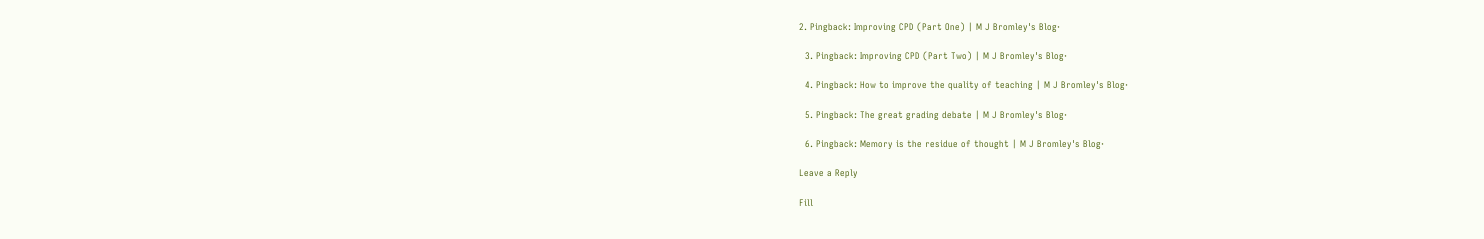2. Pingback: Improving CPD (Part One) | M J Bromley's Blog·

  3. Pingback: Improving CPD (Part Two) | M J Bromley's Blog·

  4. Pingback: How to improve the quality of teaching | M J Bromley's Blog·

  5. Pingback: The great grading debate | M J Bromley's Blog·

  6. Pingback: Memory is the residue of thought | M J Bromley's Blog·

Leave a Reply

Fill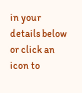in your details below or click an icon to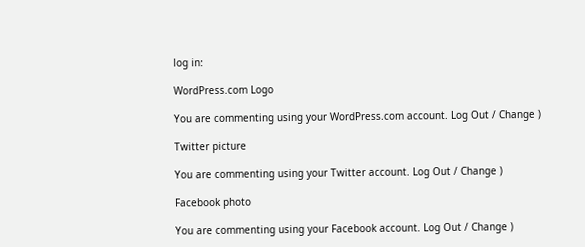log in:

WordPress.com Logo

You are commenting using your WordPress.com account. Log Out / Change )

Twitter picture

You are commenting using your Twitter account. Log Out / Change )

Facebook photo

You are commenting using your Facebook account. Log Out / Change )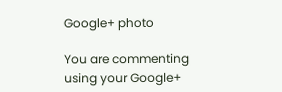Google+ photo

You are commenting using your Google+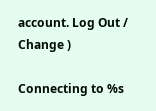account. Log Out / Change )

Connecting to %s